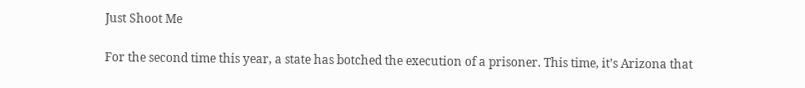Just Shoot Me

For the second time this year, a state has botched the execution of a prisoner. This time, it’s Arizona that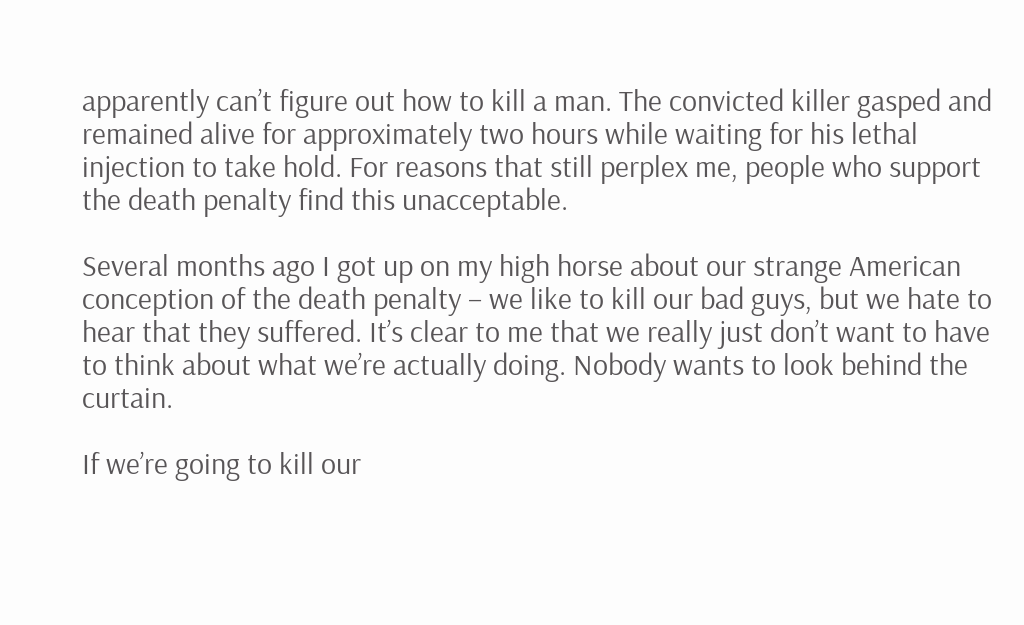apparently can’t figure out how to kill a man. The convicted killer gasped and remained alive for approximately two hours while waiting for his lethal injection to take hold. For reasons that still perplex me, people who support the death penalty find this unacceptable.

Several months ago I got up on my high horse about our strange American conception of the death penalty – we like to kill our bad guys, but we hate to hear that they suffered. It’s clear to me that we really just don’t want to have to think about what we’re actually doing. Nobody wants to look behind the curtain.

If we’re going to kill our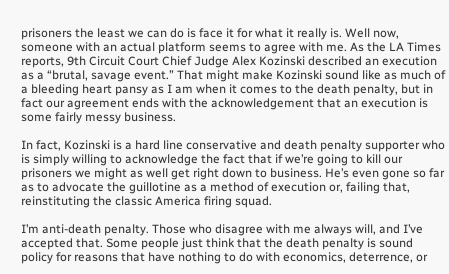prisoners the least we can do is face it for what it really is. Well now, someone with an actual platform seems to agree with me. As the LA Times reports, 9th Circuit Court Chief Judge Alex Kozinski described an execution as a “brutal, savage event.” That might make Kozinski sound like as much of a bleeding heart pansy as I am when it comes to the death penalty, but in fact our agreement ends with the acknowledgement that an execution is some fairly messy business.

In fact, Kozinski is a hard line conservative and death penalty supporter who is simply willing to acknowledge the fact that if we’re going to kill our prisoners we might as well get right down to business. He’s even gone so far as to advocate the guillotine as a method of execution or, failing that, reinstituting the classic America firing squad.

I’m anti-death penalty. Those who disagree with me always will, and I’ve accepted that. Some people just think that the death penalty is sound policy for reasons that have nothing to do with economics, deterrence, or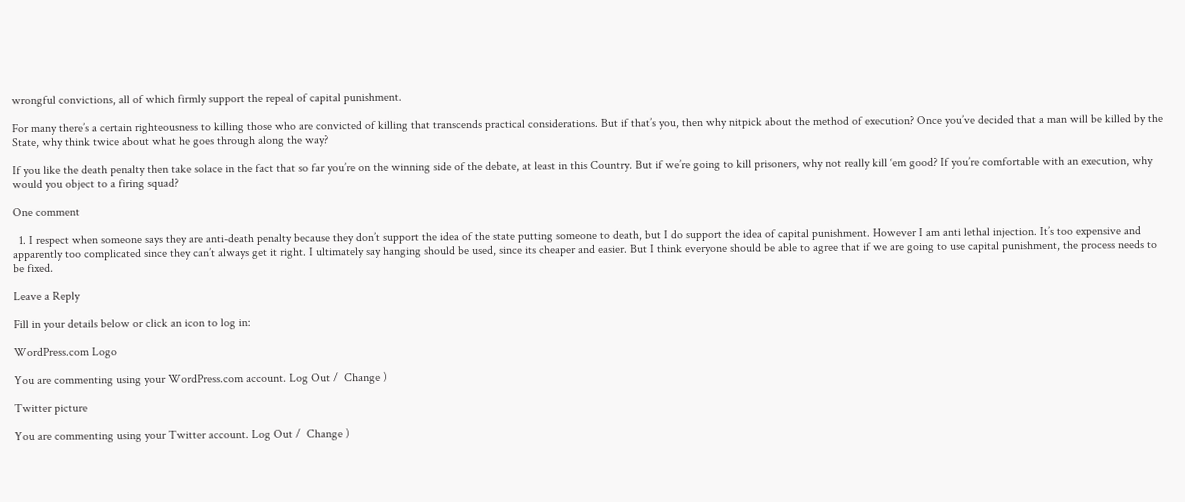wrongful convictions, all of which firmly support the repeal of capital punishment.

For many there’s a certain righteousness to killing those who are convicted of killing that transcends practical considerations. But if that’s you, then why nitpick about the method of execution? Once you’ve decided that a man will be killed by the State, why think twice about what he goes through along the way?

If you like the death penalty then take solace in the fact that so far you’re on the winning side of the debate, at least in this Country. But if we’re going to kill prisoners, why not really kill ‘em good? If you’re comfortable with an execution, why would you object to a firing squad?

One comment

  1. I respect when someone says they are anti-death penalty because they don’t support the idea of the state putting someone to death, but I do support the idea of capital punishment. However I am anti lethal injection. It’s too expensive and apparently too complicated since they can’t always get it right. I ultimately say hanging should be used, since its cheaper and easier. But I think everyone should be able to agree that if we are going to use capital punishment, the process needs to be fixed.

Leave a Reply

Fill in your details below or click an icon to log in:

WordPress.com Logo

You are commenting using your WordPress.com account. Log Out /  Change )

Twitter picture

You are commenting using your Twitter account. Log Out /  Change )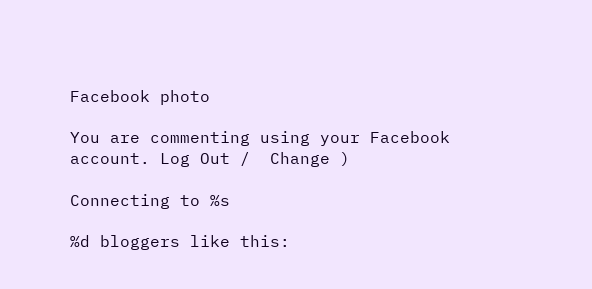Facebook photo

You are commenting using your Facebook account. Log Out /  Change )

Connecting to %s

%d bloggers like this: